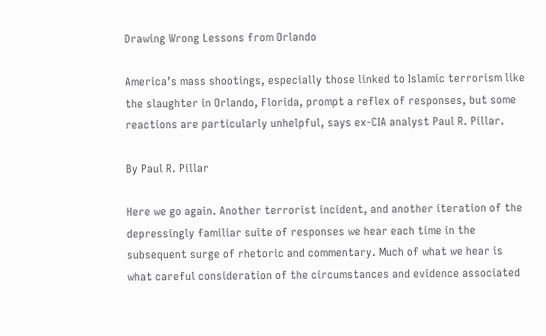Drawing Wrong Lessons from Orlando

America’s mass shootings, especially those linked to Islamic terrorism like the slaughter in Orlando, Florida, prompt a reflex of responses, but some reactions are particularly unhelpful, says ex-CIA analyst Paul R. Pillar.

By Paul R. Pillar

Here we go again. Another terrorist incident, and another iteration of the depressingly familiar suite of responses we hear each time in the subsequent surge of rhetoric and commentary. Much of what we hear is what careful consideration of the circumstances and evidence associated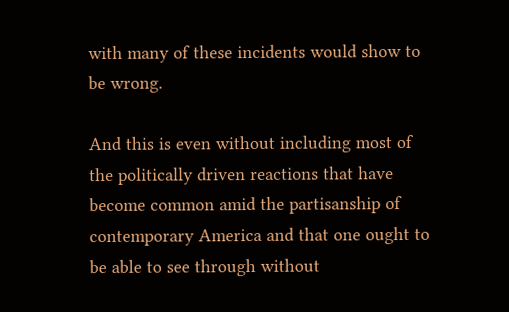with many of these incidents would show to be wrong.

And this is even without including most of the politically driven reactions that have become common amid the partisanship of contemporary America and that one ought to be able to see through without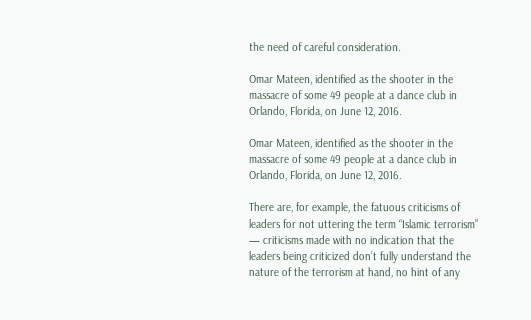the need of careful consideration.

Omar Mateen, identified as the shooter in the massacre of some 49 people at a dance club in Orlando, Florida, on June 12, 2016.

Omar Mateen, identified as the shooter in the massacre of some 49 people at a dance club in Orlando, Florida, on June 12, 2016.

There are, for example, the fatuous criticisms of leaders for not uttering the term “Islamic terrorism” — criticisms made with no indication that the leaders being criticized don’t fully understand the nature of the terrorism at hand, no hint of any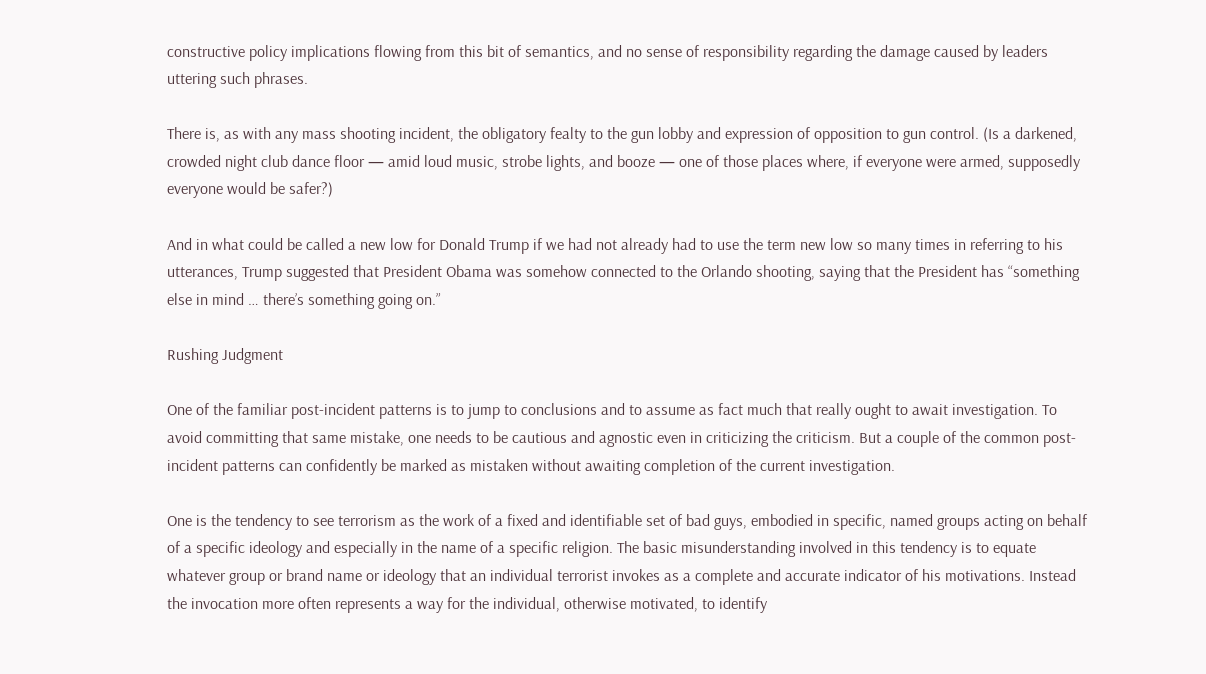constructive policy implications flowing from this bit of semantics, and no sense of responsibility regarding the damage caused by leaders uttering such phrases.

There is, as with any mass shooting incident, the obligatory fealty to the gun lobby and expression of opposition to gun control. (Is a darkened, crowded night club dance floor — amid loud music, strobe lights, and booze — one of those places where, if everyone were armed, supposedly everyone would be safer?)

And in what could be called a new low for Donald Trump if we had not already had to use the term new low so many times in referring to his utterances, Trump suggested that President Obama was somehow connected to the Orlando shooting, saying that the President has “something else in mind … there’s something going on.”

Rushing Judgment

One of the familiar post-incident patterns is to jump to conclusions and to assume as fact much that really ought to await investigation. To avoid committing that same mistake, one needs to be cautious and agnostic even in criticizing the criticism. But a couple of the common post-incident patterns can confidently be marked as mistaken without awaiting completion of the current investigation.

One is the tendency to see terrorism as the work of a fixed and identifiable set of bad guys, embodied in specific, named groups acting on behalf of a specific ideology and especially in the name of a specific religion. The basic misunderstanding involved in this tendency is to equate whatever group or brand name or ideology that an individual terrorist invokes as a complete and accurate indicator of his motivations. Instead the invocation more often represents a way for the individual, otherwise motivated, to identify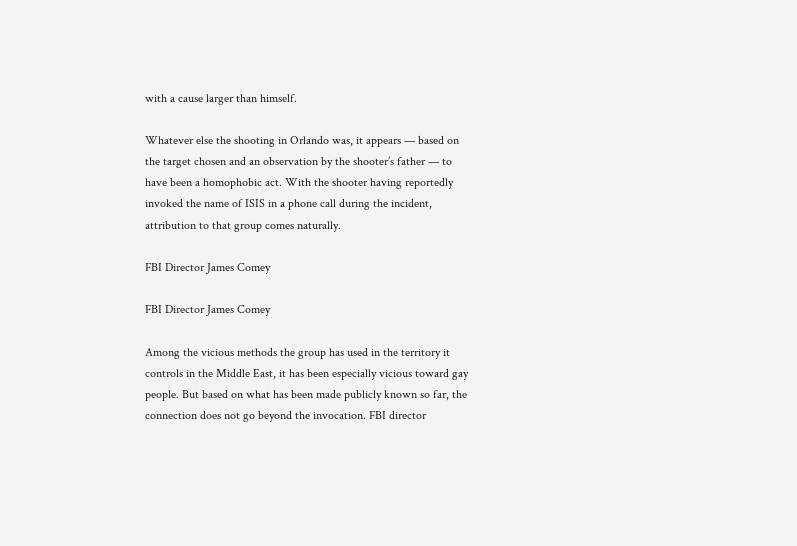with a cause larger than himself.

Whatever else the shooting in Orlando was, it appears — based on the target chosen and an observation by the shooter’s father — to have been a homophobic act. With the shooter having reportedly invoked the name of ISIS in a phone call during the incident, attribution to that group comes naturally.

FBI Director James Comey

FBI Director James Comey

Among the vicious methods the group has used in the territory it controls in the Middle East, it has been especially vicious toward gay people. But based on what has been made publicly known so far, the connection does not go beyond the invocation. FBI director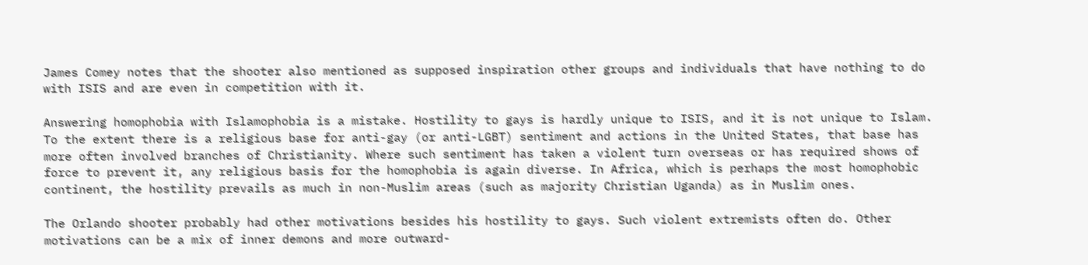James Comey notes that the shooter also mentioned as supposed inspiration other groups and individuals that have nothing to do with ISIS and are even in competition with it.

Answering homophobia with Islamophobia is a mistake. Hostility to gays is hardly unique to ISIS, and it is not unique to Islam. To the extent there is a religious base for anti-gay (or anti-LGBT) sentiment and actions in the United States, that base has more often involved branches of Christianity. Where such sentiment has taken a violent turn overseas or has required shows of force to prevent it, any religious basis for the homophobia is again diverse. In Africa, which is perhaps the most homophobic continent, the hostility prevails as much in non-Muslim areas (such as majority Christian Uganda) as in Muslim ones.

The Orlando shooter probably had other motivations besides his hostility to gays. Such violent extremists often do. Other motivations can be a mix of inner demons and more outward-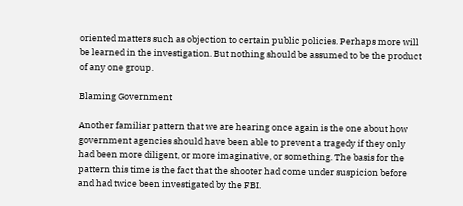oriented matters such as objection to certain public policies. Perhaps more will be learned in the investigation. But nothing should be assumed to be the product of any one group.

Blaming Government

Another familiar pattern that we are hearing once again is the one about how government agencies should have been able to prevent a tragedy if they only had been more diligent, or more imaginative, or something. The basis for the pattern this time is the fact that the shooter had come under suspicion before and had twice been investigated by the FBI.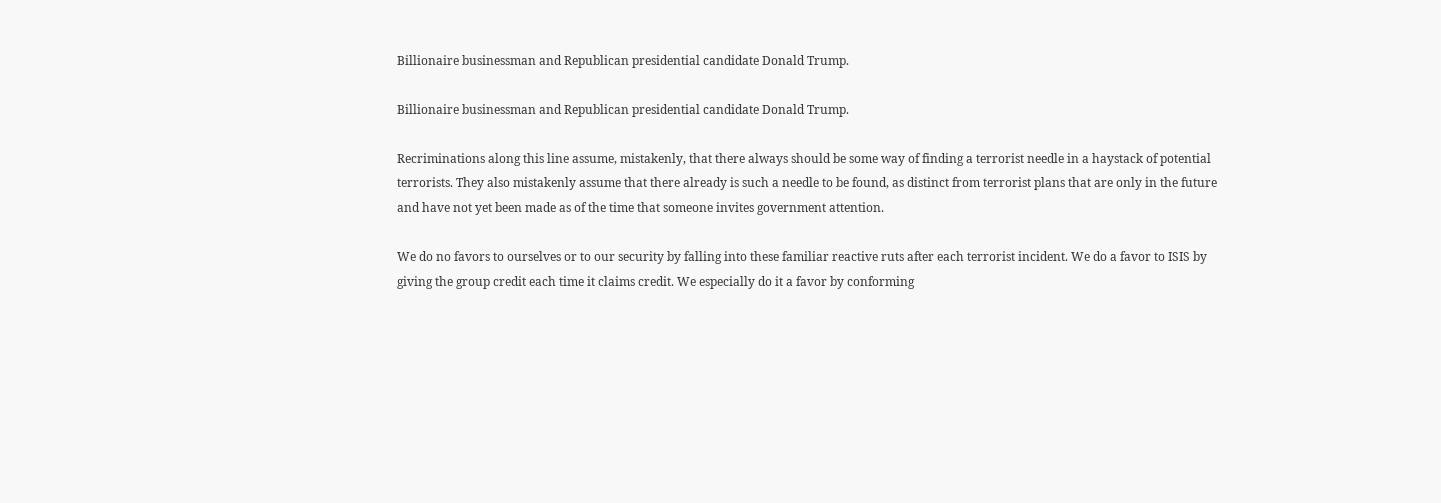Billionaire businessman and Republican presidential candidate Donald Trump.

Billionaire businessman and Republican presidential candidate Donald Trump.

Recriminations along this line assume, mistakenly, that there always should be some way of finding a terrorist needle in a haystack of potential terrorists. They also mistakenly assume that there already is such a needle to be found, as distinct from terrorist plans that are only in the future and have not yet been made as of the time that someone invites government attention.

We do no favors to ourselves or to our security by falling into these familiar reactive ruts after each terrorist incident. We do a favor to ISIS by giving the group credit each time it claims credit. We especially do it a favor by conforming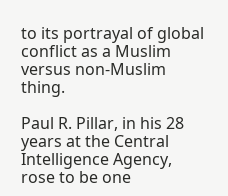to its portrayal of global conflict as a Muslim versus non-Muslim thing.

Paul R. Pillar, in his 28 years at the Central Intelligence Agency, rose to be one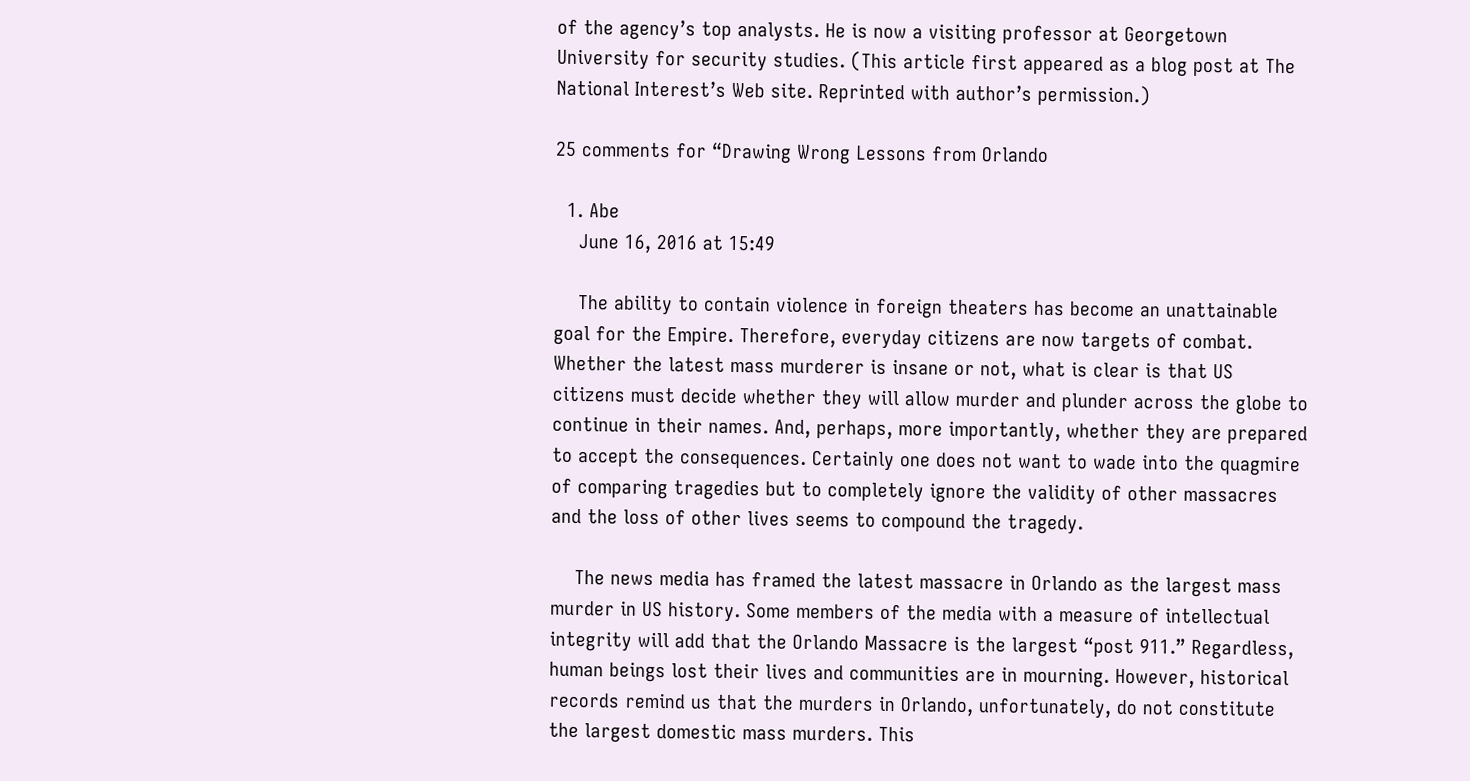of the agency’s top analysts. He is now a visiting professor at Georgetown University for security studies. (This article first appeared as a blog post at The National Interest’s Web site. Reprinted with author’s permission.)

25 comments for “Drawing Wrong Lessons from Orlando

  1. Abe
    June 16, 2016 at 15:49

    The ability to contain violence in foreign theaters has become an unattainable goal for the Empire. Therefore, everyday citizens are now targets of combat. Whether the latest mass murderer is insane or not, what is clear is that US citizens must decide whether they will allow murder and plunder across the globe to continue in their names. And, perhaps, more importantly, whether they are prepared to accept the consequences. Certainly one does not want to wade into the quagmire of comparing tragedies but to completely ignore the validity of other massacres and the loss of other lives seems to compound the tragedy.

    The news media has framed the latest massacre in Orlando as the largest mass murder in US history. Some members of the media with a measure of intellectual integrity will add that the Orlando Massacre is the largest “post 911.” Regardless, human beings lost their lives and communities are in mourning. However, historical records remind us that the murders in Orlando, unfortunately, do not constitute the largest domestic mass murders. This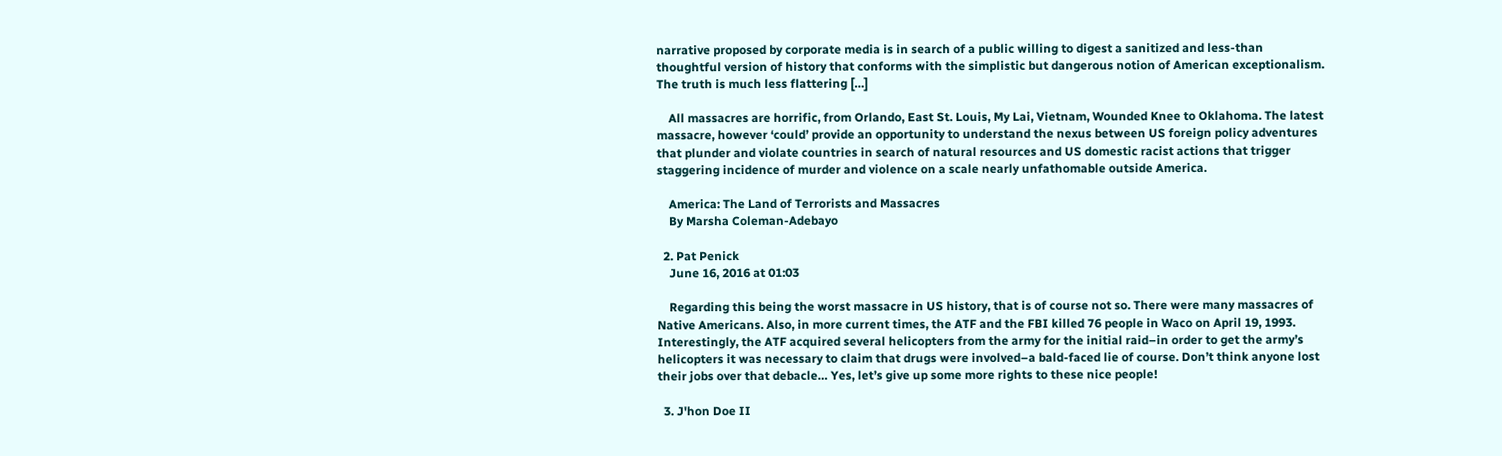narrative proposed by corporate media is in search of a public willing to digest a sanitized and less-than thoughtful version of history that conforms with the simplistic but dangerous notion of American exceptionalism. The truth is much less flattering […]

    All massacres are horrific, from Orlando, East St. Louis, My Lai, Vietnam, Wounded Knee to Oklahoma. The latest massacre, however ‘could’ provide an opportunity to understand the nexus between US foreign policy adventures that plunder and violate countries in search of natural resources and US domestic racist actions that trigger staggering incidence of murder and violence on a scale nearly unfathomable outside America.

    America: The Land of Terrorists and Massacres
    By Marsha Coleman-Adebayo

  2. Pat Penick
    June 16, 2016 at 01:03

    Regarding this being the worst massacre in US history, that is of course not so. There were many massacres of Native Americans. Also, in more current times, the ATF and the FBI killed 76 people in Waco on April 19, 1993. Interestingly, the ATF acquired several helicopters from the army for the initial raid–in order to get the army’s helicopters it was necessary to claim that drugs were involved–a bald-faced lie of course. Don’t think anyone lost their jobs over that debacle… Yes, let’s give up some more rights to these nice people!

  3. J'hon Doe II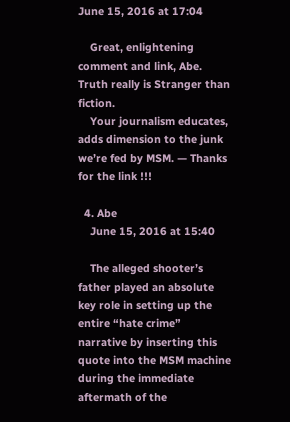June 15, 2016 at 17:04

    Great, enlightening comment and link, Abe. Truth really is Stranger than fiction.
    Your journalism educates, adds dimension to the junk we’re fed by MSM. — Thanks for the link !!!

  4. Abe
    June 15, 2016 at 15:40

    The alleged shooter’s father played an absolute key role in setting up the entire “hate crime” narrative by inserting this quote into the MSM machine during the immediate aftermath of the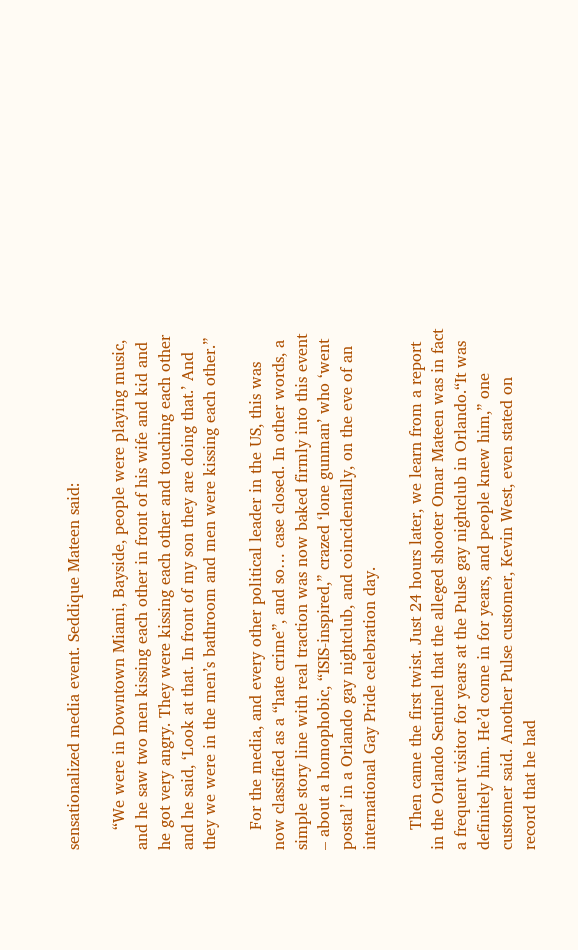sensationalized media event. Seddique Mateen said:

    “We were in Downtown Miami, Bayside, people were playing music, and he saw two men kissing each other in front of his wife and kid and he got very angry. They were kissing each other and touching each other and he said, ‘Look at that. In front of my son they are doing that.’ And they we were in the men’s bathroom and men were kissing each other.”

    For the media, and every other political leader in the US, this was now classified as a “hate crime”, and so… case closed. In other words, a simple story line with real traction was now baked firmly into this event – about a homophobic, “ISIS-inspired,” crazed ‘lone gunman’ who ‘went postal’ in a Orlando gay nightclub, and coincidentally, on the eve of an international Gay Pride celebration day.

    Then came the first twist. Just 24 hours later, we learn from a report in the Orlando Sentinel that the alleged shooter Omar Mateen was in fact a frequent visitor for years at the Pulse gay nightclub in Orlando.“It was definitely him. He’d come in for years, and people knew him,” one customer said. Another Pulse customer, Kevin West, even stated on record that he had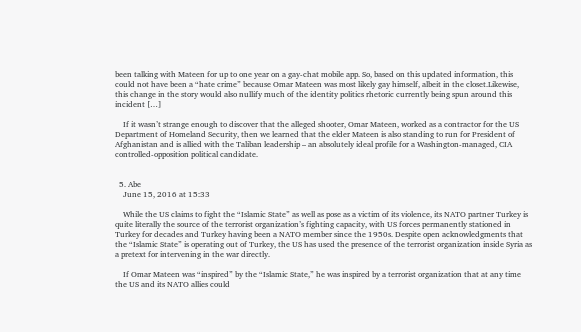been talking with Mateen for up to one year on a gay-chat mobile app. So, based on this updated information, this could not have been a “hate crime” because Omar Mateen was most likely gay himself, albeit in the closet.Likewise, this change in the story would also nullify much of the identity politics rhetoric currently being spun around this incident […]

    If it wasn’t strange enough to discover that the alleged shooter, Omar Mateen, worked as a contractor for the US Department of Homeland Security, then we learned that the elder Mateen is also standing to run for President of Afghanistan and is allied with the Taliban leadership – an absolutely ideal profile for a Washington-managed, CIA controlled-opposition political candidate.


  5. Abe
    June 15, 2016 at 15:33

    While the US claims to fight the “Islamic State” as well as pose as a victim of its violence, its NATO partner Turkey is quite literally the source of the terrorist organization’s fighting capacity, with US forces permanently stationed in Turkey for decades and Turkey having been a NATO member since the 1950s. Despite open acknowledgments that the “Islamic State” is operating out of Turkey, the US has used the presence of the terrorist organization inside Syria as a pretext for intervening in the war directly.

    If Omar Mateen was “inspired” by the “Islamic State,” he was inspired by a terrorist organization that at any time the US and its NATO allies could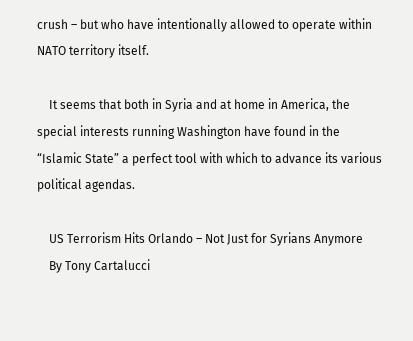crush – but who have intentionally allowed to operate within NATO territory itself.

    It seems that both in Syria and at home in America, the special interests running Washington have found in the “Islamic State” a perfect tool with which to advance its various political agendas.

    US Terrorism Hits Orlando – Not Just for Syrians Anymore
    By Tony Cartalucci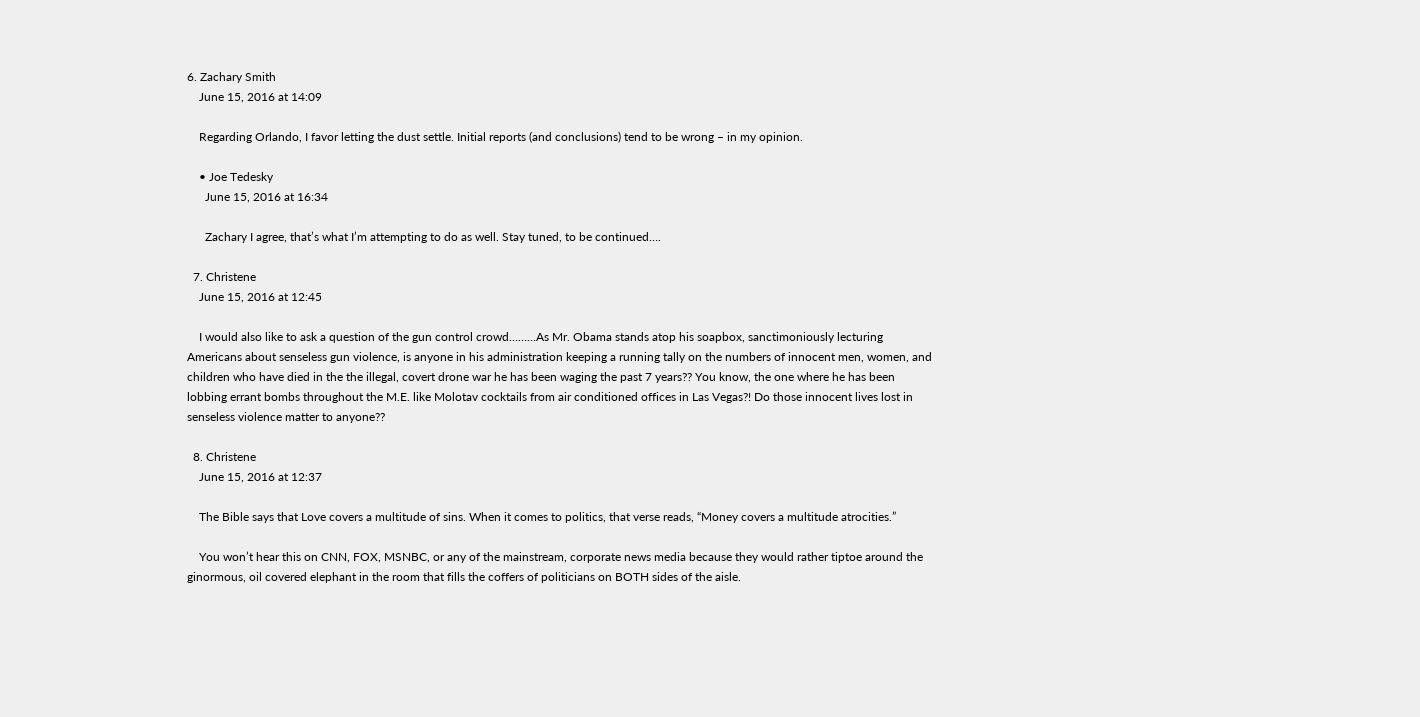6. Zachary Smith
    June 15, 2016 at 14:09

    Regarding Orlando, I favor letting the dust settle. Initial reports (and conclusions) tend to be wrong – in my opinion.

    • Joe Tedesky
      June 15, 2016 at 16:34

      Zachary I agree, that’s what I’m attempting to do as well. Stay tuned, to be continued….

  7. Christene
    June 15, 2016 at 12:45

    I would also like to ask a question of the gun control crowd………As Mr. Obama stands atop his soapbox, sanctimoniously lecturing Americans about senseless gun violence, is anyone in his administration keeping a running tally on the numbers of innocent men, women, and children who have died in the the illegal, covert drone war he has been waging the past 7 years?? You know, the one where he has been lobbing errant bombs throughout the M.E. like Molotav cocktails from air conditioned offices in Las Vegas?! Do those innocent lives lost in senseless violence matter to anyone??

  8. Christene
    June 15, 2016 at 12:37

    The Bible says that Love covers a multitude of sins. When it comes to politics, that verse reads, “Money covers a multitude atrocities.”

    You won’t hear this on CNN, FOX, MSNBC, or any of the mainstream, corporate news media because they would rather tiptoe around the ginormous, oil covered elephant in the room that fills the coffers of politicians on BOTH sides of the aisle.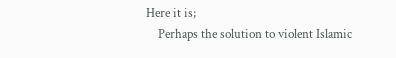Here it is;
    Perhaps the solution to violent Islamic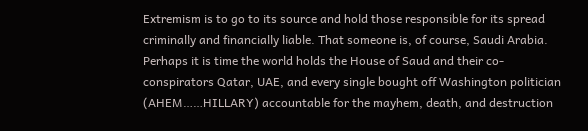Extremism is to go to its source and hold those responsible for its spread criminally and financially liable. That someone is, of course, Saudi Arabia. Perhaps it is time the world holds the House of Saud and their co-conspirators Qatar, UAE, and every single bought off Washington politician (AHEM……HILLARY) accountable for the mayhem, death, and destruction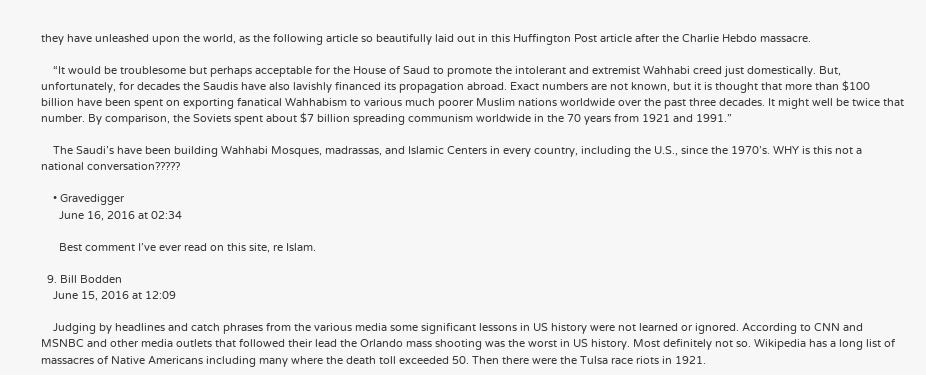they have unleashed upon the world, as the following article so beautifully laid out in this Huffington Post article after the Charlie Hebdo massacre.

    “It would be troublesome but perhaps acceptable for the House of Saud to promote the intolerant and extremist Wahhabi creed just domestically. But, unfortunately, for decades the Saudis have also lavishly financed its propagation abroad. Exact numbers are not known, but it is thought that more than $100 billion have been spent on exporting fanatical Wahhabism to various much poorer Muslim nations worldwide over the past three decades. It might well be twice that number. By comparison, the Soviets spent about $7 billion spreading communism worldwide in the 70 years from 1921 and 1991.”

    The Saudi’s have been building Wahhabi Mosques, madrassas, and Islamic Centers in every country, including the U.S., since the 1970’s. WHY is this not a national conversation?????

    • Gravedigger
      June 16, 2016 at 02:34

      Best comment I’ve ever read on this site, re Islam.

  9. Bill Bodden
    June 15, 2016 at 12:09

    Judging by headlines and catch phrases from the various media some significant lessons in US history were not learned or ignored. According to CNN and MSNBC and other media outlets that followed their lead the Orlando mass shooting was the worst in US history. Most definitely not so. Wikipedia has a long list of massacres of Native Americans including many where the death toll exceeded 50. Then there were the Tulsa race riots in 1921.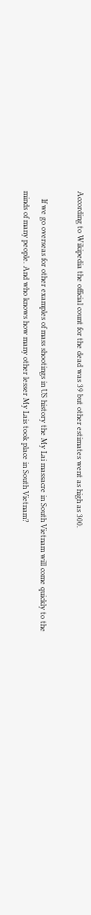According to Wikipedia the official count for the dead was 39 but other estimates went as high as 300.

    If we go overseas for other examples of mass shootings in US history the My Lai massacre in South Vietnam will come quickly to the minds of many people. And who knows how many other lesser My Lais took place in South Vietnam?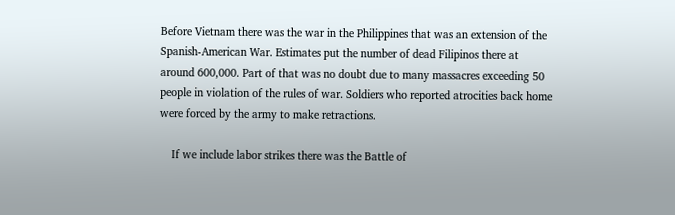Before Vietnam there was the war in the Philippines that was an extension of the Spanish-American War. Estimates put the number of dead Filipinos there at around 600,000. Part of that was no doubt due to many massacres exceeding 50 people in violation of the rules of war. Soldiers who reported atrocities back home were forced by the army to make retractions.

    If we include labor strikes there was the Battle of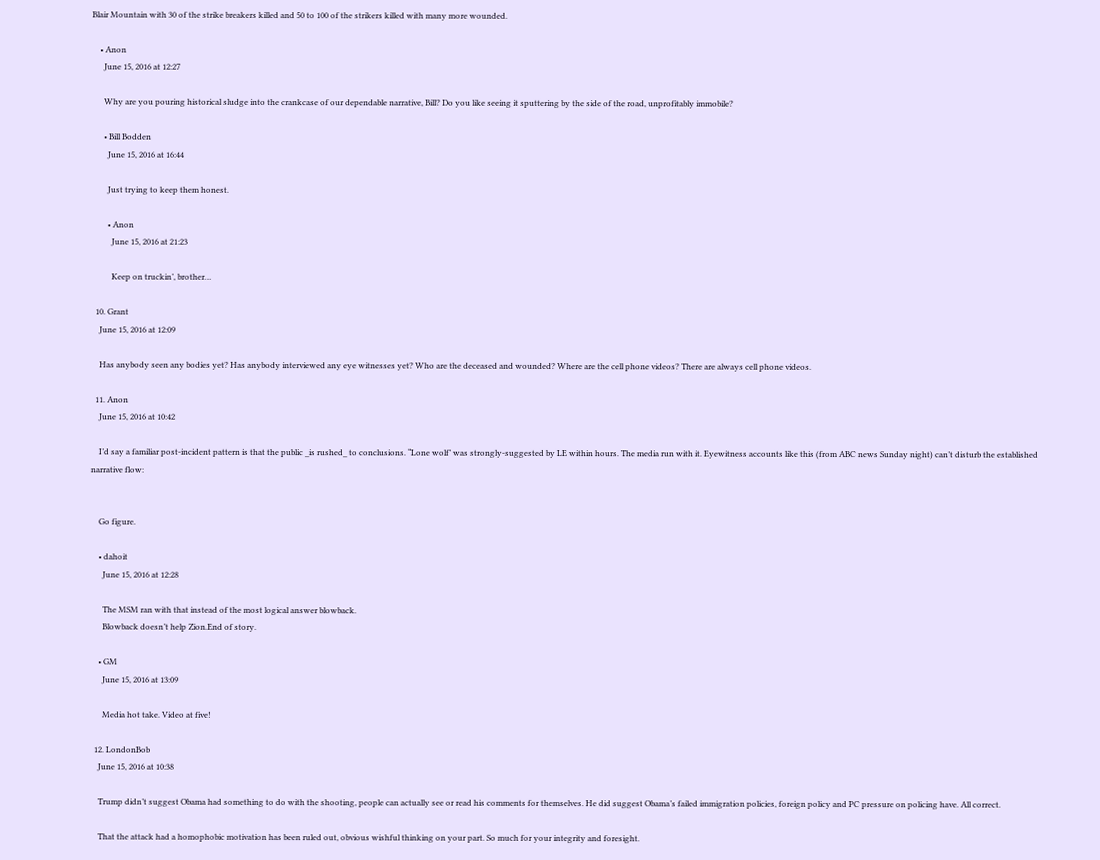Blair Mountain with 30 of the strike breakers killed and 50 to 100 of the strikers killed with many more wounded.

    • Anon
      June 15, 2016 at 12:27

      Why are you pouring historical sludge into the crankcase of our dependable narrative, Bill? Do you like seeing it sputtering by the side of the road, unprofitably immobile?

      • Bill Bodden
        June 15, 2016 at 16:44

        Just trying to keep them honest.

        • Anon
          June 15, 2016 at 21:23

          Keep on truckin’, brother…

  10. Grant
    June 15, 2016 at 12:09

    Has anybody seen any bodies yet? Has anybody interviewed any eye witnesses yet? Who are the deceased and wounded? Where are the cell phone videos? There are always cell phone videos.

  11. Anon
    June 15, 2016 at 10:42

    I’d say a familiar post-incident pattern is that the public _is rushed_ to conclusions. “Lone wolf’ was strongly-suggested by LE within hours. The media run with it. Eyewitness accounts like this (from ABC news Sunday night) can’t disturb the established narrative flow:


    Go figure.

    • dahoit
      June 15, 2016 at 12:28

      The MSM ran with that instead of the most logical answer blowback.
      Blowback doesn’t help Zion.End of story.

    • GM
      June 15, 2016 at 13:09

      Media hot take. Video at five!

  12. LondonBob
    June 15, 2016 at 10:38

    Trump didn’t suggest Obama had something to do with the shooting, people can actually see or read his comments for themselves. He did suggest Obama’s failed immigration policies, foreign policy and PC pressure on policing have. All correct.

    That the attack had a homophobic motivation has been ruled out, obvious wishful thinking on your part. So much for your integrity and foresight.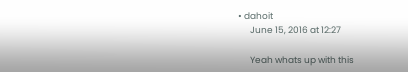• dahoit
      June 15, 2016 at 12:27

      Yeah whats up with this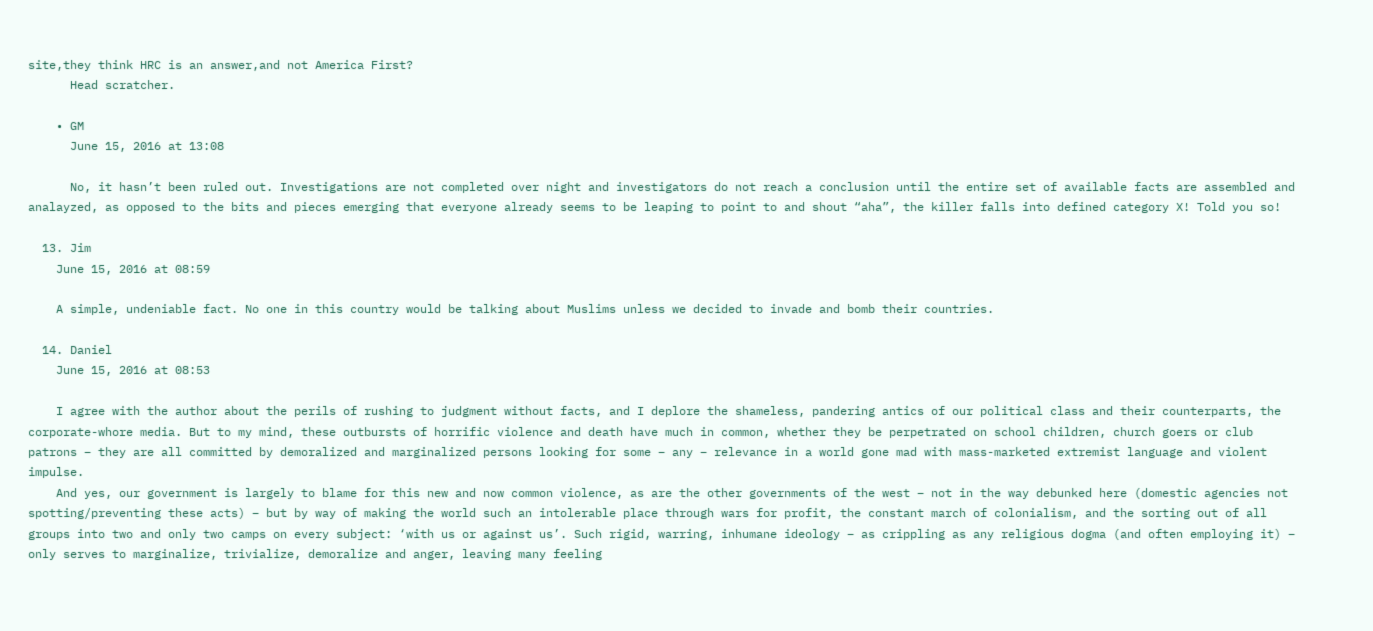site,they think HRC is an answer,and not America First?
      Head scratcher.

    • GM
      June 15, 2016 at 13:08

      No, it hasn’t been ruled out. Investigations are not completed over night and investigators do not reach a conclusion until the entire set of available facts are assembled and analayzed, as opposed to the bits and pieces emerging that everyone already seems to be leaping to point to and shout “aha”, the killer falls into defined category X! Told you so!

  13. Jim
    June 15, 2016 at 08:59

    A simple, undeniable fact. No one in this country would be talking about Muslims unless we decided to invade and bomb their countries.

  14. Daniel
    June 15, 2016 at 08:53

    I agree with the author about the perils of rushing to judgment without facts, and I deplore the shameless, pandering antics of our political class and their counterparts, the corporate-whore media. But to my mind, these outbursts of horrific violence and death have much in common, whether they be perpetrated on school children, church goers or club patrons – they are all committed by demoralized and marginalized persons looking for some – any – relevance in a world gone mad with mass-marketed extremist language and violent impulse.
    And yes, our government is largely to blame for this new and now common violence, as are the other governments of the west – not in the way debunked here (domestic agencies not spotting/preventing these acts) – but by way of making the world such an intolerable place through wars for profit, the constant march of colonialism, and the sorting out of all groups into two and only two camps on every subject: ‘with us or against us’. Such rigid, warring, inhumane ideology – as crippling as any religious dogma (and often employing it) – only serves to marginalize, trivialize, demoralize and anger, leaving many feeling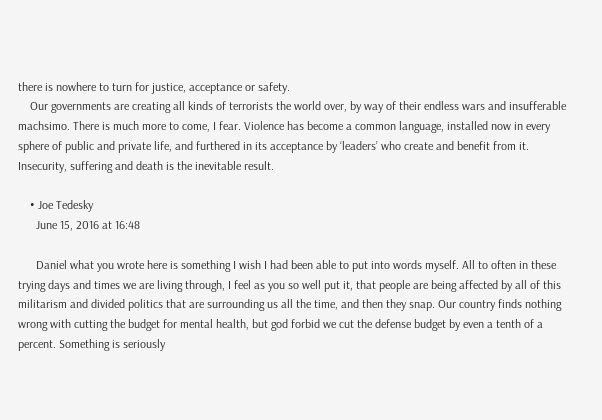there is nowhere to turn for justice, acceptance or safety.
    Our governments are creating all kinds of terrorists the world over, by way of their endless wars and insufferable machsimo. There is much more to come, I fear. Violence has become a common language, installed now in every sphere of public and private life, and furthered in its acceptance by ‘leaders’ who create and benefit from it. Insecurity, suffering and death is the inevitable result.

    • Joe Tedesky
      June 15, 2016 at 16:48

      Daniel what you wrote here is something I wish I had been able to put into words myself. All to often in these trying days and times we are living through, I feel as you so well put it, that people are being affected by all of this militarism and divided politics that are surrounding us all the time, and then they snap. Our country finds nothing wrong with cutting the budget for mental health, but god forbid we cut the defense budget by even a tenth of a percent. Something is seriously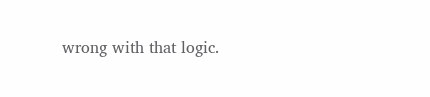wrong with that logic.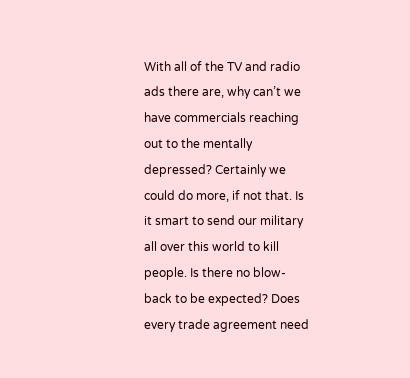With all of the TV and radio ads there are, why can’t we have commercials reaching out to the mentally depressed? Certainly we could do more, if not that. Is it smart to send our military all over this world to kill people. Is there no blow-back to be expected? Does every trade agreement need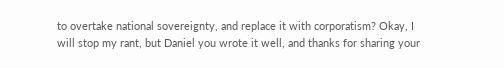to overtake national sovereignty, and replace it with corporatism? Okay, I will stop my rant, but Daniel you wrote it well, and thanks for sharing your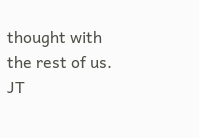thought with the rest of us. JT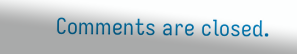Comments are closed.